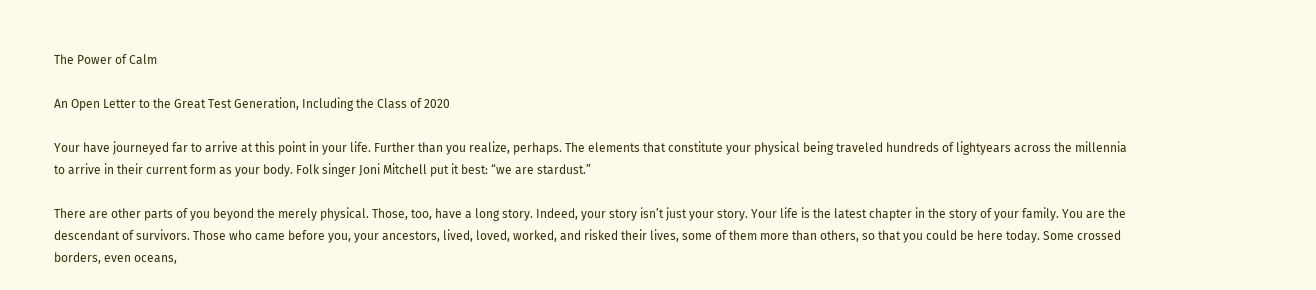The Power of Calm

An Open Letter to the Great Test Generation, Including the Class of 2020

Your have journeyed far to arrive at this point in your life. Further than you realize, perhaps. The elements that constitute your physical being traveled hundreds of lightyears across the millennia to arrive in their current form as your body. Folk singer Joni Mitchell put it best: “we are stardust.”

There are other parts of you beyond the merely physical. Those, too, have a long story. Indeed, your story isn’t just your story. Your life is the latest chapter in the story of your family. You are the descendant of survivors. Those who came before you, your ancestors, lived, loved, worked, and risked their lives, some of them more than others, so that you could be here today. Some crossed borders, even oceans,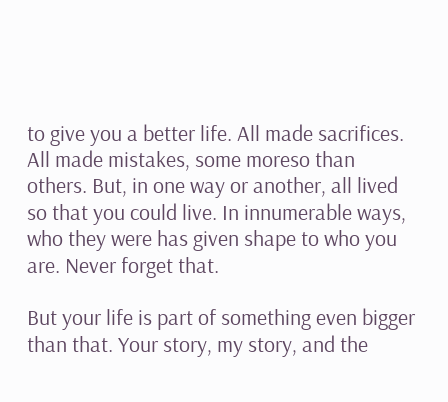to give you a better life. All made sacrifices. All made mistakes, some moreso than others. But, in one way or another, all lived so that you could live. In innumerable ways, who they were has given shape to who you are. Never forget that.

But your life is part of something even bigger than that. Your story, my story, and the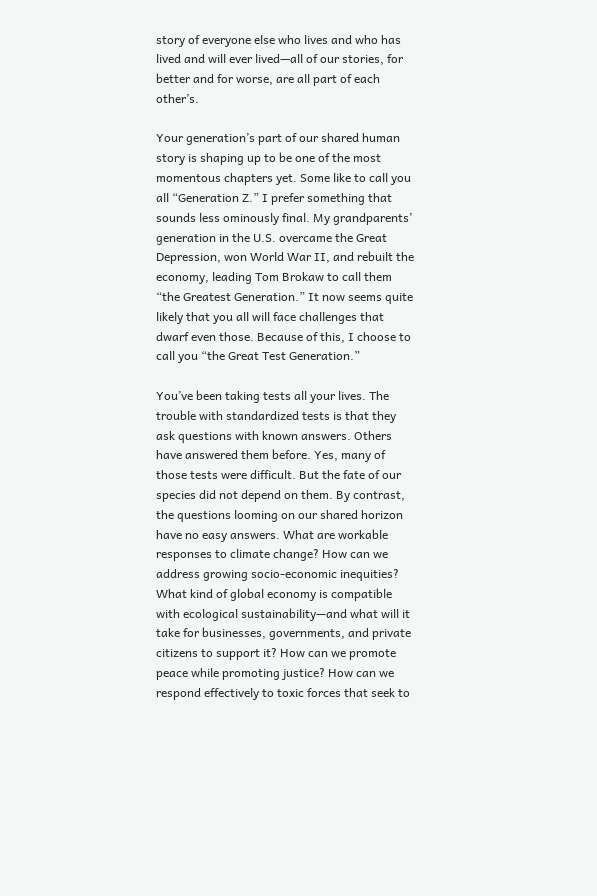story of everyone else who lives and who has lived and will ever lived—all of our stories, for better and for worse, are all part of each other’s.

Your generation’s part of our shared human story is shaping up to be one of the most momentous chapters yet. Some like to call you all “Generation Z.” I prefer something that sounds less ominously final. My grandparents’ generation in the U.S. overcame the Great Depression, won World War II, and rebuilt the economy, leading Tom Brokaw to call them “the Greatest Generation.” It now seems quite likely that you all will face challenges that dwarf even those. Because of this, I choose to call you “the Great Test Generation.”

You’ve been taking tests all your lives. The trouble with standardized tests is that they ask questions with known answers. Others have answered them before. Yes, many of those tests were difficult. But the fate of our species did not depend on them. By contrast, the questions looming on our shared horizon have no easy answers. What are workable responses to climate change? How can we address growing socio-economic inequities? What kind of global economy is compatible with ecological sustainability—and what will it take for businesses, governments, and private citizens to support it? How can we promote peace while promoting justice? How can we respond effectively to toxic forces that seek to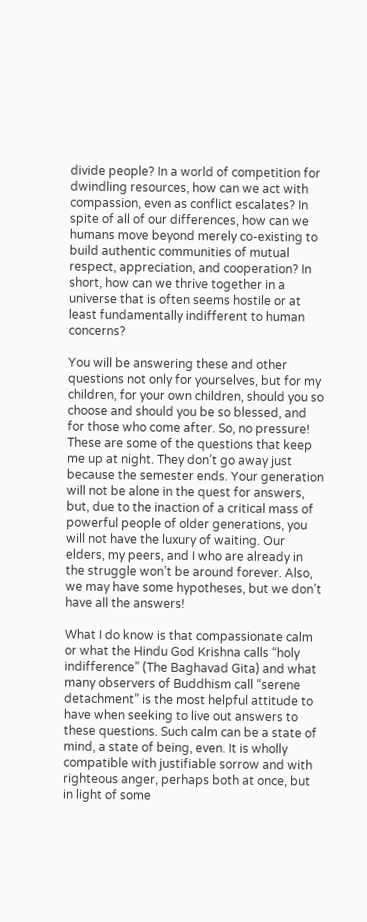divide people? In a world of competition for dwindling resources, how can we act with compassion, even as conflict escalates? In spite of all of our differences, how can we humans move beyond merely co-existing to build authentic communities of mutual respect, appreciation, and cooperation? In short, how can we thrive together in a universe that is often seems hostile or at least fundamentally indifferent to human concerns?

You will be answering these and other questions not only for yourselves, but for my children, for your own children, should you so choose and should you be so blessed, and for those who come after. So, no pressure! These are some of the questions that keep me up at night. They don’t go away just because the semester ends. Your generation will not be alone in the quest for answers, but, due to the inaction of a critical mass of powerful people of older generations, you will not have the luxury of waiting. Our elders, my peers, and I who are already in the struggle won’t be around forever. Also, we may have some hypotheses, but we don’t have all the answers!

What I do know is that compassionate calm or what the Hindu God Krishna calls “holy indifference” (The Baghavad Gita) and what many observers of Buddhism call “serene detachment” is the most helpful attitude to have when seeking to live out answers to these questions. Such calm can be a state of mind, a state of being, even. It is wholly compatible with justifiable sorrow and with righteous anger, perhaps both at once, but in light of some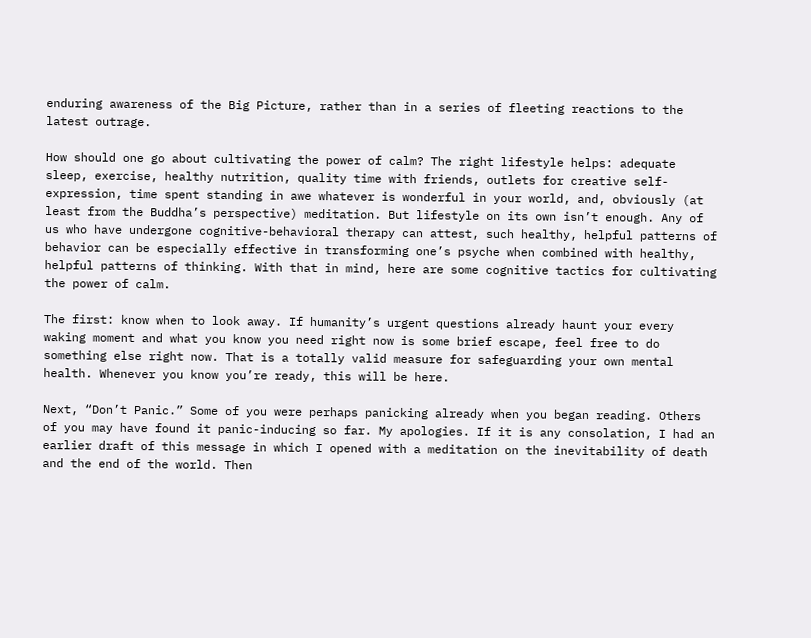enduring awareness of the Big Picture, rather than in a series of fleeting reactions to the latest outrage.

How should one go about cultivating the power of calm? The right lifestyle helps: adequate sleep, exercise, healthy nutrition, quality time with friends, outlets for creative self-expression, time spent standing in awe whatever is wonderful in your world, and, obviously (at least from the Buddha’s perspective) meditation. But lifestyle on its own isn’t enough. Any of us who have undergone cognitive-behavioral therapy can attest, such healthy, helpful patterns of behavior can be especially effective in transforming one’s psyche when combined with healthy, helpful patterns of thinking. With that in mind, here are some cognitive tactics for cultivating the power of calm.

The first: know when to look away. If humanity’s urgent questions already haunt your every waking moment and what you know you need right now is some brief escape, feel free to do something else right now. That is a totally valid measure for safeguarding your own mental health. Whenever you know you’re ready, this will be here.

Next, “Don’t Panic.” Some of you were perhaps panicking already when you began reading. Others of you may have found it panic-inducing so far. My apologies. If it is any consolation, I had an earlier draft of this message in which I opened with a meditation on the inevitability of death and the end of the world. Then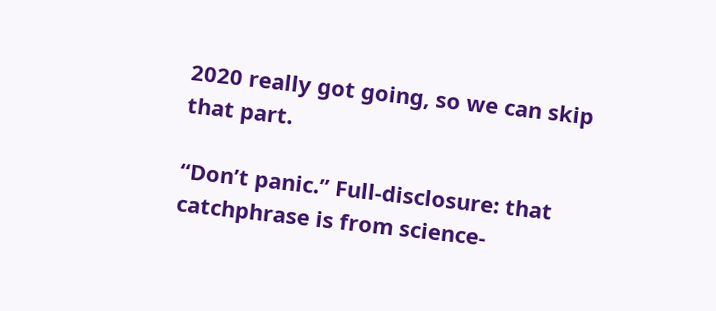2020 really got going, so we can skip that part.

“Don’t panic.” Full-disclosure: that catchphrase is from science-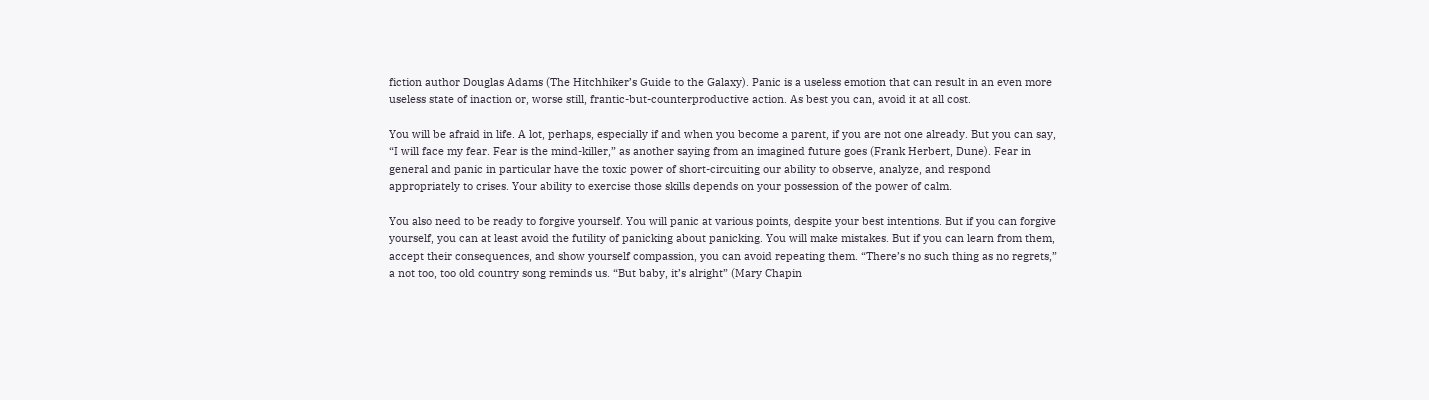fiction author Douglas Adams (The Hitchhiker’s Guide to the Galaxy). Panic is a useless emotion that can result in an even more useless state of inaction or, worse still, frantic-but-counterproductive action. As best you can, avoid it at all cost.

You will be afraid in life. A lot, perhaps, especially if and when you become a parent, if you are not one already. But you can say, “I will face my fear. Fear is the mind-killer,” as another saying from an imagined future goes (Frank Herbert, Dune). Fear in general and panic in particular have the toxic power of short-circuiting our ability to observe, analyze, and respond appropriately to crises. Your ability to exercise those skills depends on your possession of the power of calm.

You also need to be ready to forgive yourself. You will panic at various points, despite your best intentions. But if you can forgive yourself, you can at least avoid the futility of panicking about panicking. You will make mistakes. But if you can learn from them, accept their consequences, and show yourself compassion, you can avoid repeating them. “There’s no such thing as no regrets,” a not too, too old country song reminds us. “But baby, it’s alright” (Mary Chapin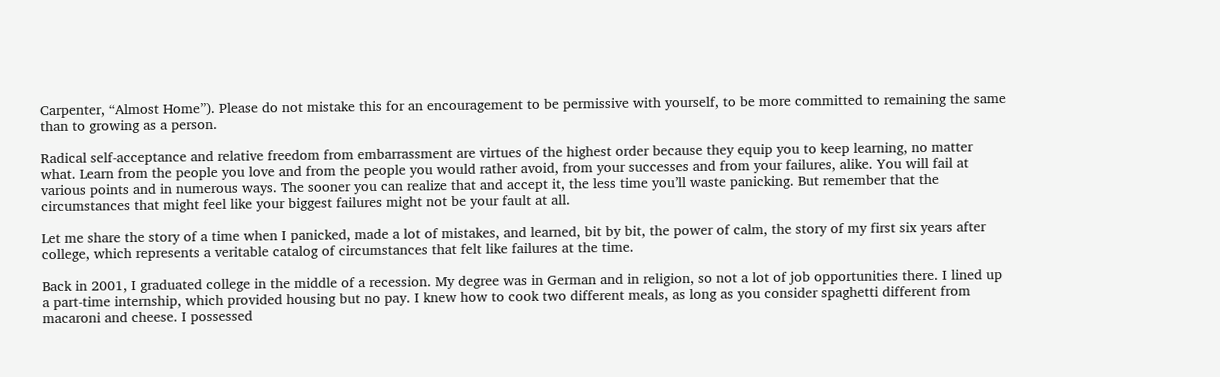Carpenter, “Almost Home”). Please do not mistake this for an encouragement to be permissive with yourself, to be more committed to remaining the same than to growing as a person.

Radical self-acceptance and relative freedom from embarrassment are virtues of the highest order because they equip you to keep learning, no matter what. Learn from the people you love and from the people you would rather avoid, from your successes and from your failures, alike. You will fail at various points and in numerous ways. The sooner you can realize that and accept it, the less time you’ll waste panicking. But remember that the circumstances that might feel like your biggest failures might not be your fault at all.

Let me share the story of a time when I panicked, made a lot of mistakes, and learned, bit by bit, the power of calm, the story of my first six years after college, which represents a veritable catalog of circumstances that felt like failures at the time.

Back in 2001, I graduated college in the middle of a recession. My degree was in German and in religion, so not a lot of job opportunities there. I lined up a part-time internship, which provided housing but no pay. I knew how to cook two different meals, as long as you consider spaghetti different from macaroni and cheese. I possessed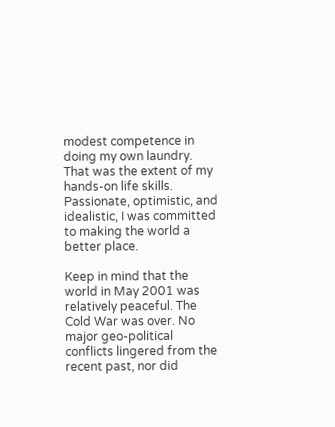modest competence in doing my own laundry. That was the extent of my hands-on life skills. Passionate, optimistic, and idealistic, I was committed to making the world a better place.

Keep in mind that the world in May 2001 was relatively peaceful. The Cold War was over. No major geo-political conflicts lingered from the recent past, nor did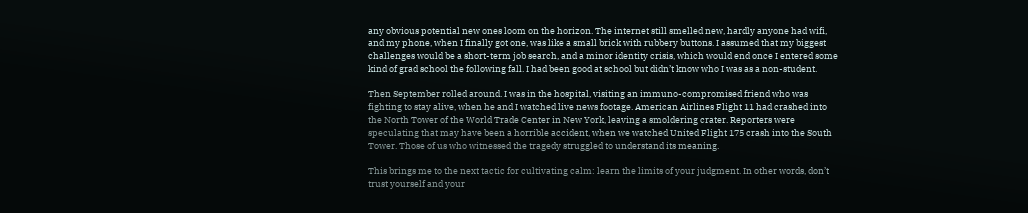any obvious potential new ones loom on the horizon. The internet still smelled new, hardly anyone had wifi, and my phone, when I finally got one, was like a small brick with rubbery buttons. I assumed that my biggest challenges would be a short-term job search, and a minor identity crisis, which would end once I entered some kind of grad school the following fall. I had been good at school but didn’t know who I was as a non-student.

Then September rolled around. I was in the hospital, visiting an immuno-compromised friend who was fighting to stay alive, when he and I watched live news footage. American Airlines Flight 11 had crashed into the North Tower of the World Trade Center in New York, leaving a smoldering crater. Reporters were speculating that may have been a horrible accident, when we watched United Flight 175 crash into the South Tower. Those of us who witnessed the tragedy struggled to understand its meaning.

This brings me to the next tactic for cultivating calm: learn the limits of your judgment. In other words, don’t trust yourself and your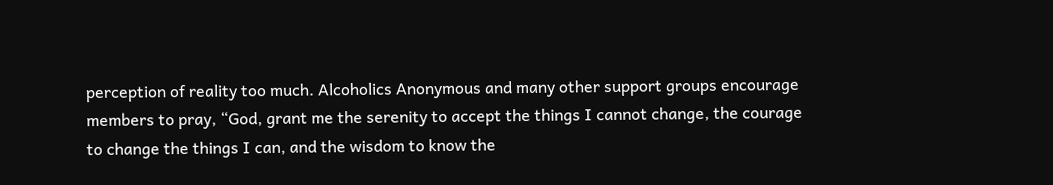perception of reality too much. Alcoholics Anonymous and many other support groups encourage members to pray, “God, grant me the serenity to accept the things I cannot change, the courage to change the things I can, and the wisdom to know the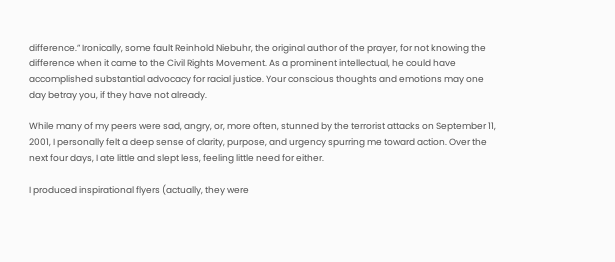difference.” Ironically, some fault Reinhold Niebuhr, the original author of the prayer, for not knowing the difference when it came to the Civil Rights Movement. As a prominent intellectual, he could have accomplished substantial advocacy for racial justice. Your conscious thoughts and emotions may one day betray you, if they have not already.

While many of my peers were sad, angry, or, more often, stunned by the terrorist attacks on September 11, 2001, I personally felt a deep sense of clarity, purpose, and urgency spurring me toward action. Over the next four days, I ate little and slept less, feeling little need for either.

I produced inspirational flyers (actually, they were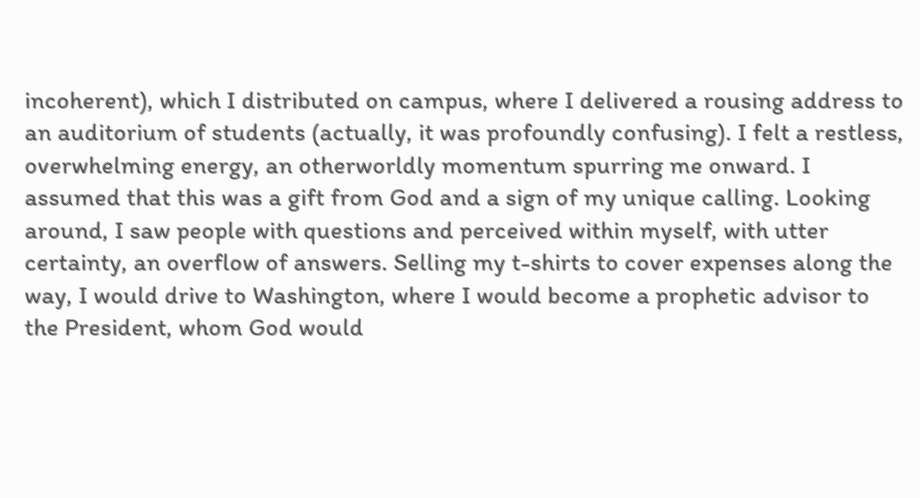incoherent), which I distributed on campus, where I delivered a rousing address to an auditorium of students (actually, it was profoundly confusing). I felt a restless, overwhelming energy, an otherworldly momentum spurring me onward. I assumed that this was a gift from God and a sign of my unique calling. Looking around, I saw people with questions and perceived within myself, with utter certainty, an overflow of answers. Selling my t-shirts to cover expenses along the way, I would drive to Washington, where I would become a prophetic advisor to the President, whom God would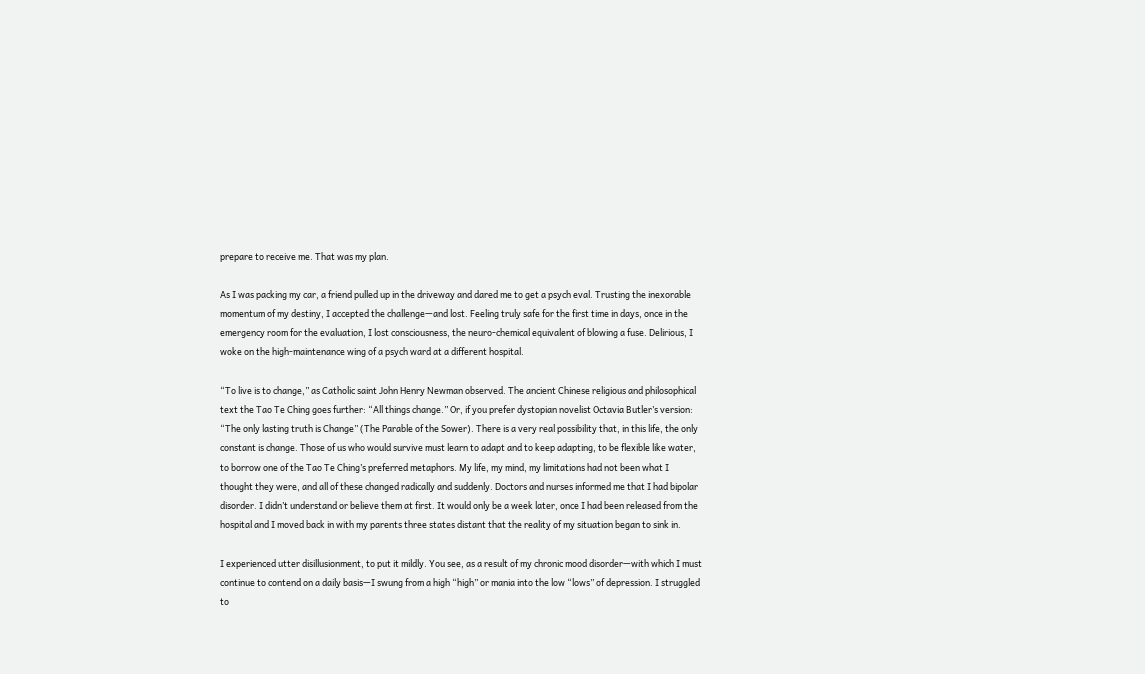prepare to receive me. That was my plan.

As I was packing my car, a friend pulled up in the driveway and dared me to get a psych eval. Trusting the inexorable momentum of my destiny, I accepted the challenge—and lost. Feeling truly safe for the first time in days, once in the emergency room for the evaluation, I lost consciousness, the neuro-chemical equivalent of blowing a fuse. Delirious, I woke on the high-maintenance wing of a psych ward at a different hospital.

“To live is to change,” as Catholic saint John Henry Newman observed. The ancient Chinese religious and philosophical text the Tao Te Ching goes further: “All things change.” Or, if you prefer dystopian novelist Octavia Butler’s version: “The only lasting truth is Change” (The Parable of the Sower). There is a very real possibility that, in this life, the only constant is change. Those of us who would survive must learn to adapt and to keep adapting, to be flexible like water, to borrow one of the Tao Te Ching’s preferred metaphors. My life, my mind, my limitations had not been what I thought they were, and all of these changed radically and suddenly. Doctors and nurses informed me that I had bipolar disorder. I didn’t understand or believe them at first. It would only be a week later, once I had been released from the hospital and I moved back in with my parents three states distant that the reality of my situation began to sink in.

I experienced utter disillusionment, to put it mildly. You see, as a result of my chronic mood disorder—with which I must continue to contend on a daily basis—I swung from a high “high” or mania into the low “lows” of depression. I struggled to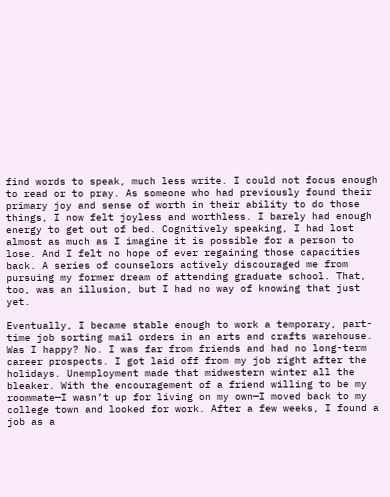find words to speak, much less write. I could not focus enough to read or to pray. As someone who had previously found their primary joy and sense of worth in their ability to do those things, I now felt joyless and worthless. I barely had enough energy to get out of bed. Cognitively speaking, I had lost almost as much as I imagine it is possible for a person to lose. And I felt no hope of ever regaining those capacities back. A series of counselors actively discouraged me from pursuing my former dream of attending graduate school. That, too, was an illusion, but I had no way of knowing that just yet.

Eventually, I became stable enough to work a temporary, part-time job sorting mail orders in an arts and crafts warehouse. Was I happy? No. I was far from friends and had no long-term career prospects. I got laid off from my job right after the holidays. Unemployment made that midwestern winter all the bleaker. With the encouragement of a friend willing to be my roommate—I wasn’t up for living on my own—I moved back to my college town and looked for work. After a few weeks, I found a job as a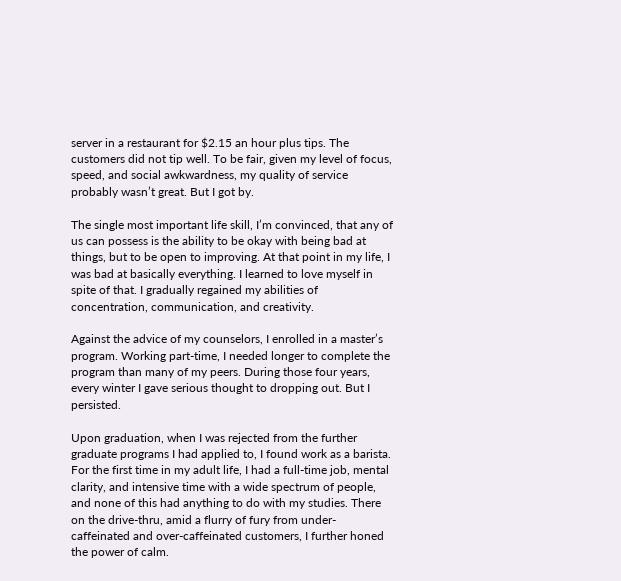server in a restaurant for $2.15 an hour plus tips. The customers did not tip well. To be fair, given my level of focus, speed, and social awkwardness, my quality of service probably wasn’t great. But I got by.

The single most important life skill, I’m convinced, that any of us can possess is the ability to be okay with being bad at things, but to be open to improving. At that point in my life, I was bad at basically everything. I learned to love myself in spite of that. I gradually regained my abilities of concentration, communication, and creativity.

Against the advice of my counselors, I enrolled in a master’s program. Working part-time, I needed longer to complete the program than many of my peers. During those four years, every winter I gave serious thought to dropping out. But I persisted.

Upon graduation, when I was rejected from the further graduate programs I had applied to, I found work as a barista. For the first time in my adult life, I had a full-time job, mental clarity, and intensive time with a wide spectrum of people, and none of this had anything to do with my studies. There on the drive-thru, amid a flurry of fury from under-caffeinated and over-caffeinated customers, I further honed the power of calm.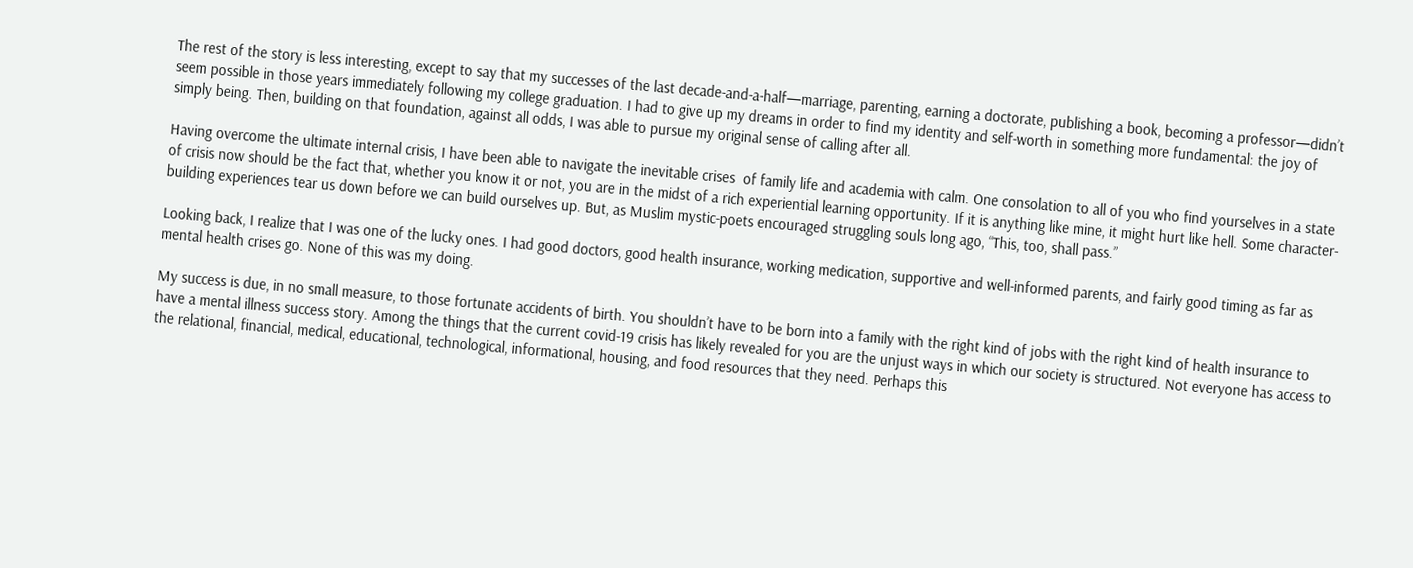The rest of the story is less interesting, except to say that my successes of the last decade-and-a-half—marriage, parenting, earning a doctorate, publishing a book, becoming a professor—didn’t seem possible in those years immediately following my college graduation. I had to give up my dreams in order to find my identity and self-worth in something more fundamental: the joy of simply being. Then, building on that foundation, against all odds, I was able to pursue my original sense of calling after all.

Having overcome the ultimate internal crisis, I have been able to navigate the inevitable crises  of family life and academia with calm. One consolation to all of you who find yourselves in a state of crisis now should be the fact that, whether you know it or not, you are in the midst of a rich experiential learning opportunity. If it is anything like mine, it might hurt like hell. Some character-building experiences tear us down before we can build ourselves up. But, as Muslim mystic-poets encouraged struggling souls long ago, “This, too, shall pass.”

Looking back, I realize that I was one of the lucky ones. I had good doctors, good health insurance, working medication, supportive and well-informed parents, and fairly good timing as far as mental health crises go. None of this was my doing.

My success is due, in no small measure, to those fortunate accidents of birth. You shouldn’t have to be born into a family with the right kind of jobs with the right kind of health insurance to have a mental illness success story. Among the things that the current covid-19 crisis has likely revealed for you are the unjust ways in which our society is structured. Not everyone has access to the relational, financial, medical, educational, technological, informational, housing, and food resources that they need. Perhaps this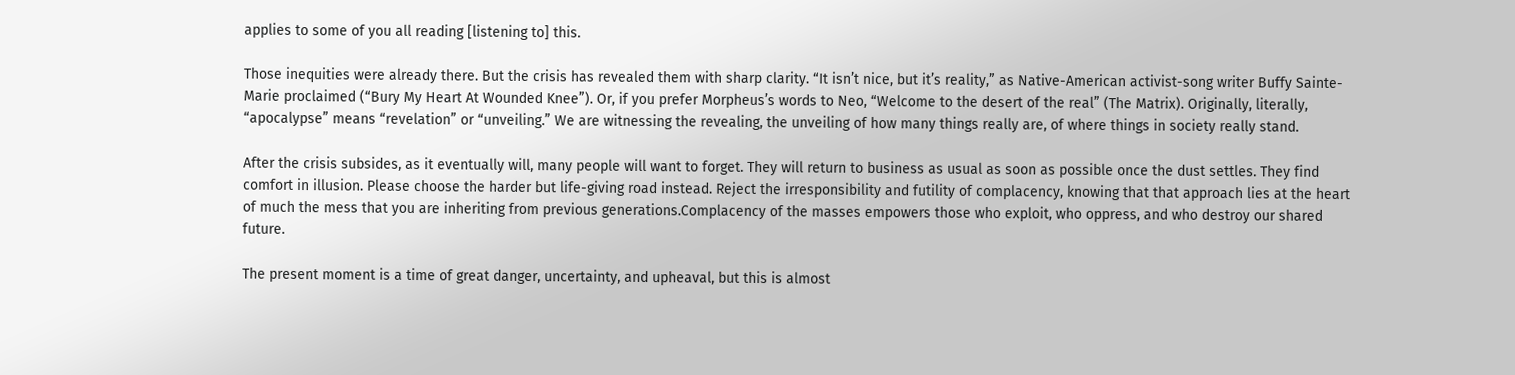applies to some of you all reading [listening to] this.

Those inequities were already there. But the crisis has revealed them with sharp clarity. “It isn’t nice, but it’s reality,” as Native-American activist-song writer Buffy Sainte-Marie proclaimed (“Bury My Heart At Wounded Knee”). Or, if you prefer Morpheus’s words to Neo, “Welcome to the desert of the real” (The Matrix). Originally, literally, “apocalypse” means “revelation” or “unveiling.” We are witnessing the revealing, the unveiling of how many things really are, of where things in society really stand.

After the crisis subsides, as it eventually will, many people will want to forget. They will return to business as usual as soon as possible once the dust settles. They find comfort in illusion. Please choose the harder but life-giving road instead. Reject the irresponsibility and futility of complacency, knowing that that approach lies at the heart of much the mess that you are inheriting from previous generations.Complacency of the masses empowers those who exploit, who oppress, and who destroy our shared future.

The present moment is a time of great danger, uncertainty, and upheaval, but this is almost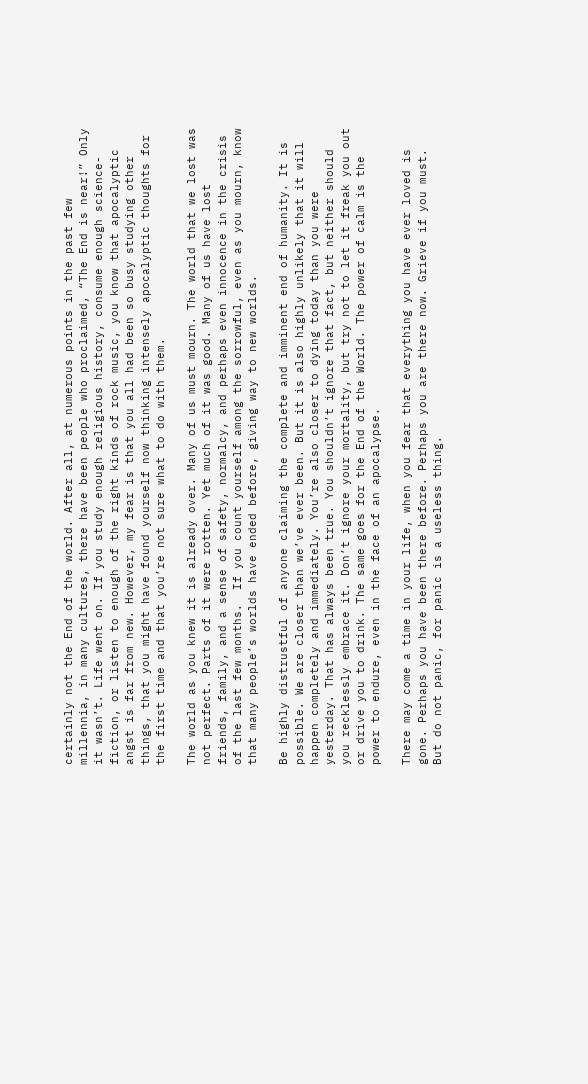certainly not the End of the world. After all, at numerous points in the past few millennia, in many cultures, there have been people who proclaimed, “The End is near!” Only it wasn’t. Life went on. If you study enough religious history, consume enough science-fiction, or listen to enough of the right kinds of rock music, you know that apocalyptic angst is far from new. However, my fear is that you all had been so busy studying other things, that you might have found yourself now thinking intensely apocalyptic thoughts for the first time and that you’re not sure what to do with them.

The world as you knew it is already over. Many of us must mourn. The world that we lost was not perfect. Parts of it were rotten. Yet much of it was good. Many of us have lost friends, family, and a sense of safety, normalcy, and perhaps even innocence in the crisis of the last few months.  If you count yourself among the sorrowful, even as you mourn, know that many people’s worlds have ended before, giving way to new worlds.

Be highly distrustful of anyone claiming the complete and imminent end of humanity. It is possible. We are closer than we’ve ever been. But it is also highly unlikely that it will happen completely and immediately. You’re also closer to dying today than you were yesterday. That has always been true. You shouldn’t ignore that fact, but neither should you recklessly embrace it. Don’t ignore your mortality, but try not to let it freak you out or drive you to drink. The same goes for the End of the World. The power of calm is the power to endure, even in the face of an apocalypse.

There may come a time in your life, when you fear that everything you have ever loved is gone. Perhaps you have been there before. Perhaps you are there now. Grieve if you must. But do not panic, for panic is a useless thing.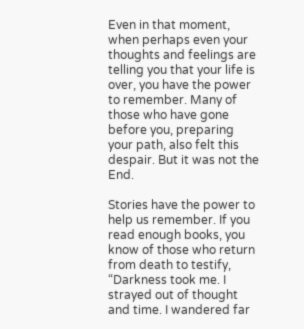Even in that moment, when perhaps even your thoughts and feelings are telling you that your life is over, you have the power to remember. Many of those who have gone before you, preparing your path, also felt this despair. But it was not the End.

Stories have the power to help us remember. If you read enough books, you know of those who return from death to testify, “Darkness took me. I strayed out of thought and time. I wandered far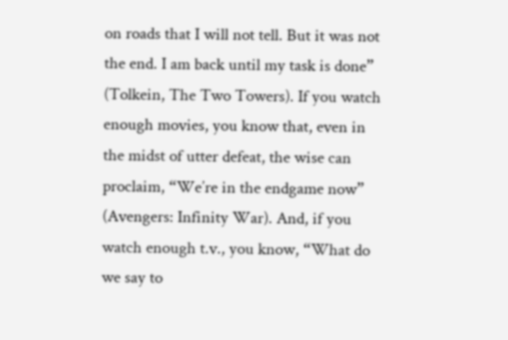on roads that I will not tell. But it was not the end. I am back until my task is done” (Tolkein, The Two Towers). If you watch enough movies, you know that, even in the midst of utter defeat, the wise can proclaim, “We’re in the endgame now” (Avengers: Infinity War). And, if you watch enough t.v., you know, “What do we say to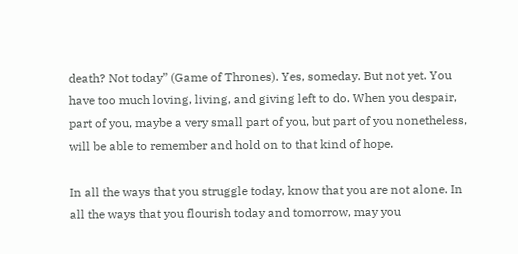death? Not today” (Game of Thrones). Yes, someday. But not yet. You have too much loving, living, and giving left to do. When you despair, part of you, maybe a very small part of you, but part of you nonetheless, will be able to remember and hold on to that kind of hope.

In all the ways that you struggle today, know that you are not alone. In all the ways that you flourish today and tomorrow, may you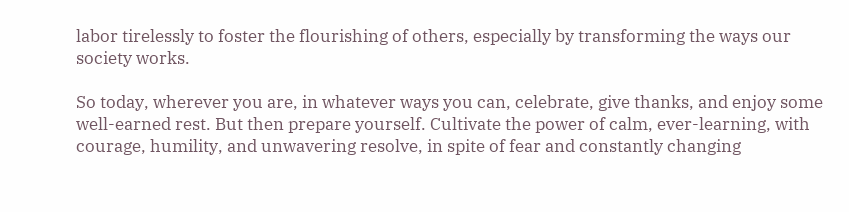labor tirelessly to foster the flourishing of others, especially by transforming the ways our society works.

So today, wherever you are, in whatever ways you can, celebrate, give thanks, and enjoy some well-earned rest. But then prepare yourself. Cultivate the power of calm, ever-learning, with courage, humility, and unwavering resolve, in spite of fear and constantly changing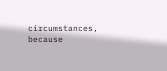circumstances, because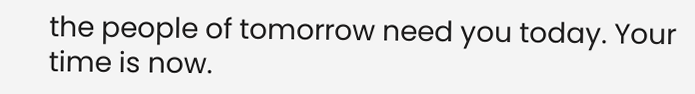the people of tomorrow need you today. Your time is now.